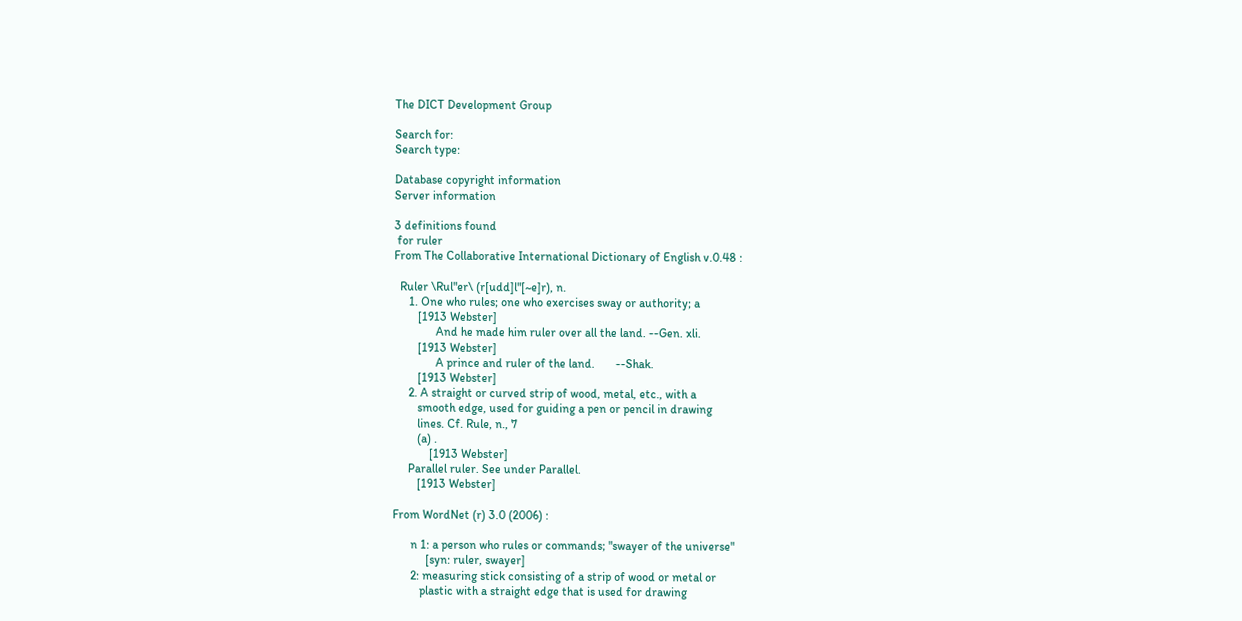The DICT Development Group

Search for:
Search type:

Database copyright information
Server information

3 definitions found
 for ruler
From The Collaborative International Dictionary of English v.0.48 :

  Ruler \Rul"er\ (r[udd]l"[~e]r), n.
     1. One who rules; one who exercises sway or authority; a
        [1913 Webster]
              And he made him ruler over all the land. --Gen. xli.
        [1913 Webster]
              A prince and ruler of the land.       --Shak.
        [1913 Webster]
     2. A straight or curved strip of wood, metal, etc., with a
        smooth edge, used for guiding a pen or pencil in drawing
        lines. Cf. Rule, n., 7
        (a) .
            [1913 Webster]
     Parallel ruler. See under Parallel.
        [1913 Webster]

From WordNet (r) 3.0 (2006) :

      n 1: a person who rules or commands; "swayer of the universe"
           [syn: ruler, swayer]
      2: measuring stick consisting of a strip of wood or metal or
         plastic with a straight edge that is used for drawing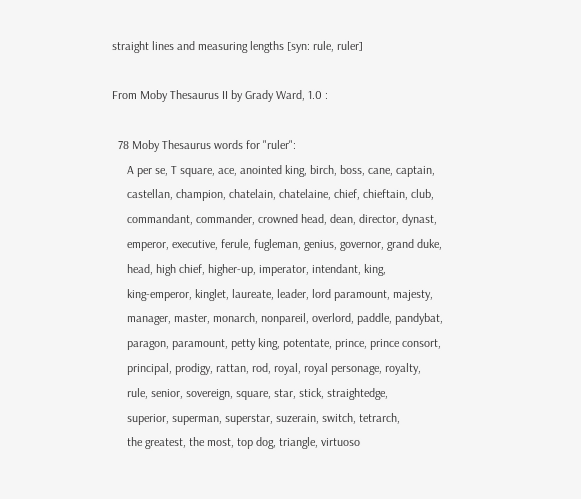straight lines and measuring lengths [syn: rule, ruler]

From Moby Thesaurus II by Grady Ward, 1.0 :

  78 Moby Thesaurus words for "ruler":
     A per se, T square, ace, anointed king, birch, boss, cane, captain,
     castellan, champion, chatelain, chatelaine, chief, chieftain, club,
     commandant, commander, crowned head, dean, director, dynast,
     emperor, executive, ferule, fugleman, genius, governor, grand duke,
     head, high chief, higher-up, imperator, intendant, king,
     king-emperor, kinglet, laureate, leader, lord paramount, majesty,
     manager, master, monarch, nonpareil, overlord, paddle, pandybat,
     paragon, paramount, petty king, potentate, prince, prince consort,
     principal, prodigy, rattan, rod, royal, royal personage, royalty,
     rule, senior, sovereign, square, star, stick, straightedge,
     superior, superman, superstar, suzerain, switch, tetrarch,
     the greatest, the most, top dog, triangle, virtuoso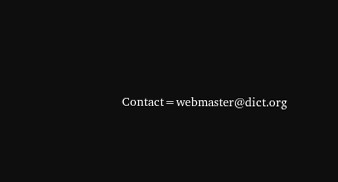Contact=webmaster@dict.org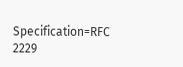Specification=RFC 2229